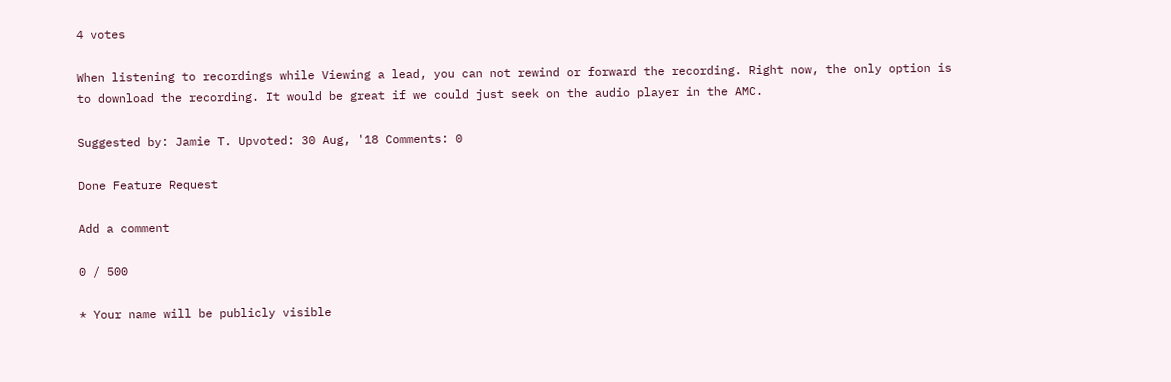4 votes

When listening to recordings while Viewing a lead, you can not rewind or forward the recording. Right now, the only option is to download the recording. It would be great if we could just seek on the audio player in the AMC.

Suggested by: Jamie T. Upvoted: 30 Aug, '18 Comments: 0

Done Feature Request

Add a comment

0 / 500

* Your name will be publicly visible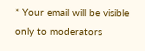* Your email will be visible only to moderators